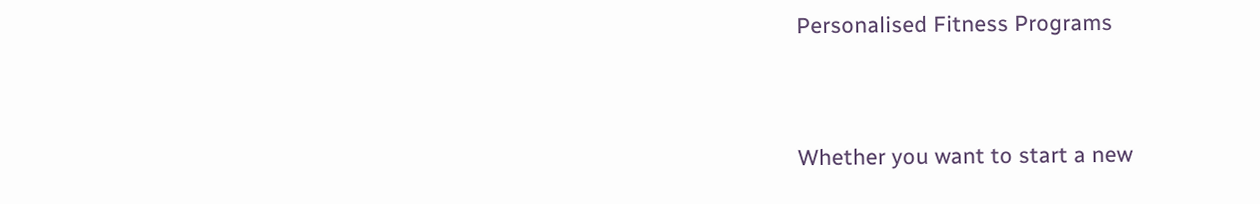Personalised Fitness Programs


Whether you want to start a new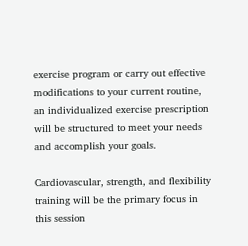exercise program or carry out effective modifications to your current routine, an individualized exercise prescription will be structured to meet your needs and accomplish your goals.

Cardiovascular, strength, and flexibility training will be the primary focus in this session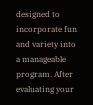designed to incorporate fun and variety into a manageable program. After evaluating your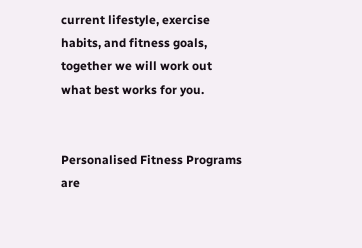current lifestyle, exercise habits, and fitness goals, together we will work out what best works for you.


Personalised Fitness Programs are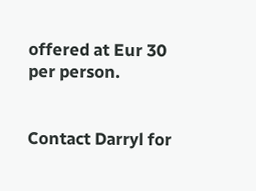offered at Eur 30 per person.


Contact Darryl for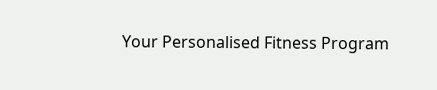Your Personalised Fitness Program